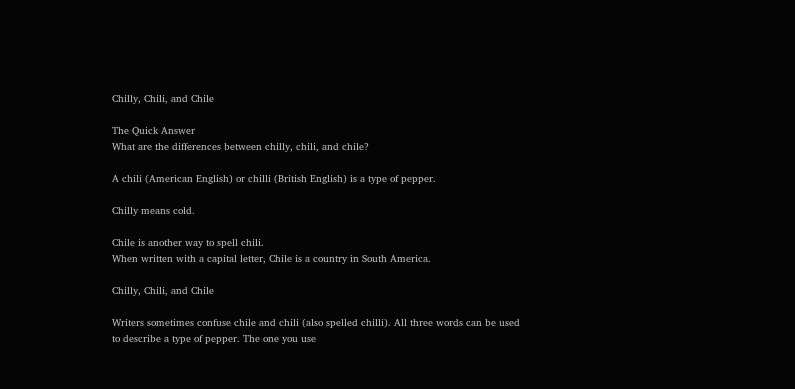Chilly, Chili, and Chile

The Quick Answer
What are the differences between chilly, chili, and chile?

A chili (American English) or chilli (British English) is a type of pepper.

Chilly means cold.

Chile is another way to spell chili.
When written with a capital letter, Chile is a country in South America.

Chilly, Chili, and Chile

Writers sometimes confuse chile and chili (also spelled chilli). All three words can be used to describe a type of pepper. The one you use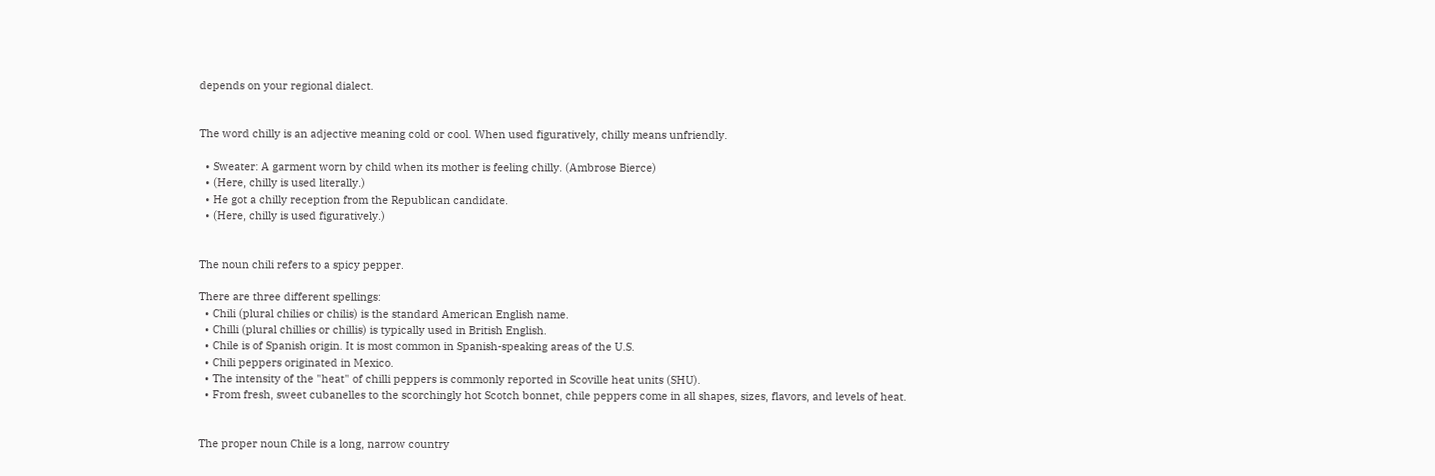depends on your regional dialect.


The word chilly is an adjective meaning cold or cool. When used figuratively, chilly means unfriendly.

  • Sweater: A garment worn by child when its mother is feeling chilly. (Ambrose Bierce)
  • (Here, chilly is used literally.)
  • He got a chilly reception from the Republican candidate.
  • (Here, chilly is used figuratively.)


The noun chili refers to a spicy pepper.

There are three different spellings:
  • Chili (plural chilies or chilis) is the standard American English name.
  • Chilli (plural chillies or chillis) is typically used in British English.
  • Chile is of Spanish origin. It is most common in Spanish-speaking areas of the U.S.
  • Chili peppers originated in Mexico.
  • The intensity of the "heat" of chilli peppers is commonly reported in Scoville heat units (SHU).
  • From fresh, sweet cubanelles to the scorchingly hot Scotch bonnet, chile peppers come in all shapes, sizes, flavors, and levels of heat.


The proper noun Chile is a long, narrow country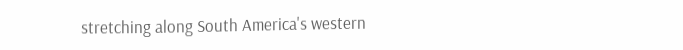stretching along South America's western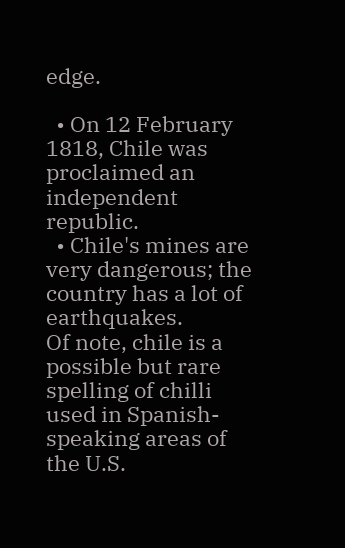edge.

  • On 12 February 1818, Chile was proclaimed an independent republic.
  • Chile's mines are very dangerous; the country has a lot of earthquakes.
Of note, chile is a possible but rare spelling of chilli used in Spanish-speaking areas of the U.S.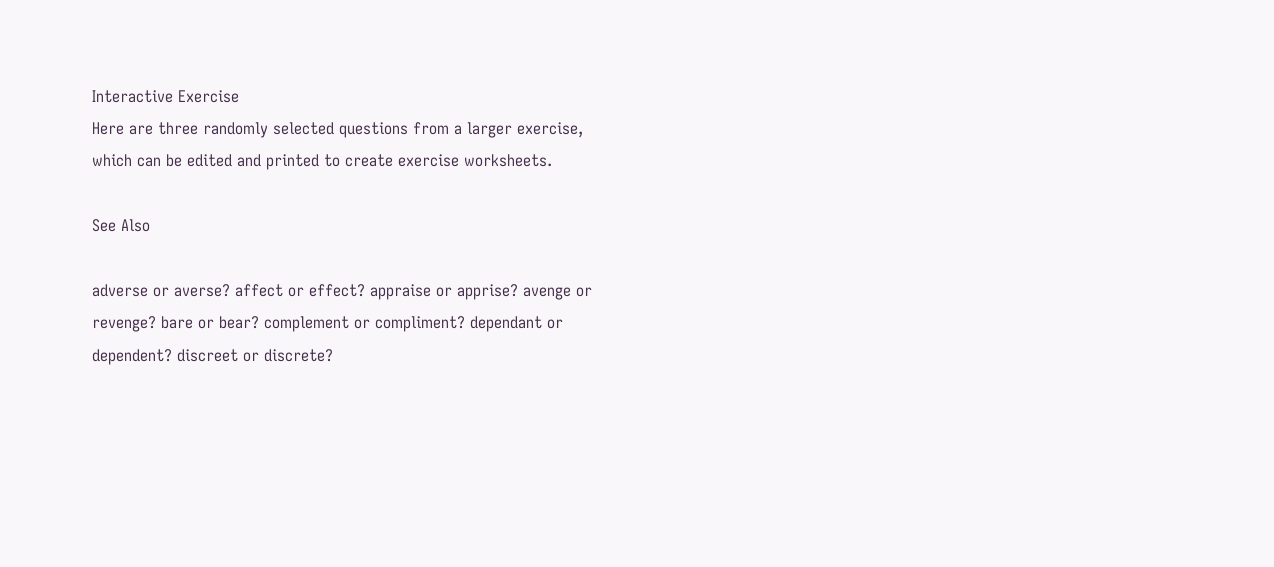Interactive Exercise
Here are three randomly selected questions from a larger exercise, which can be edited and printed to create exercise worksheets.

See Also

adverse or averse? affect or effect? appraise or apprise? avenge or revenge? bare or bear? complement or compliment? dependant or dependent? discreet or discrete?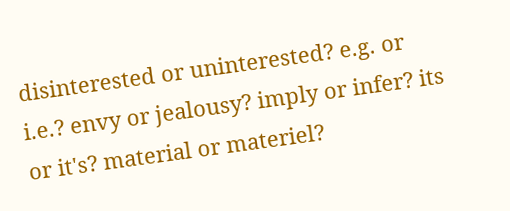disinterested or uninterested? e.g. or i.e.? envy or jealousy? imply or infer? its or it's? material or materiel?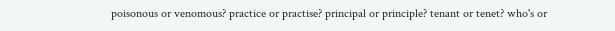poisonous or venomous? practice or practise? principal or principle? tenant or tenet? who's or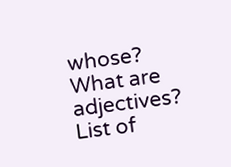whose?
What are adjectives? List of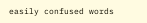easily confused words